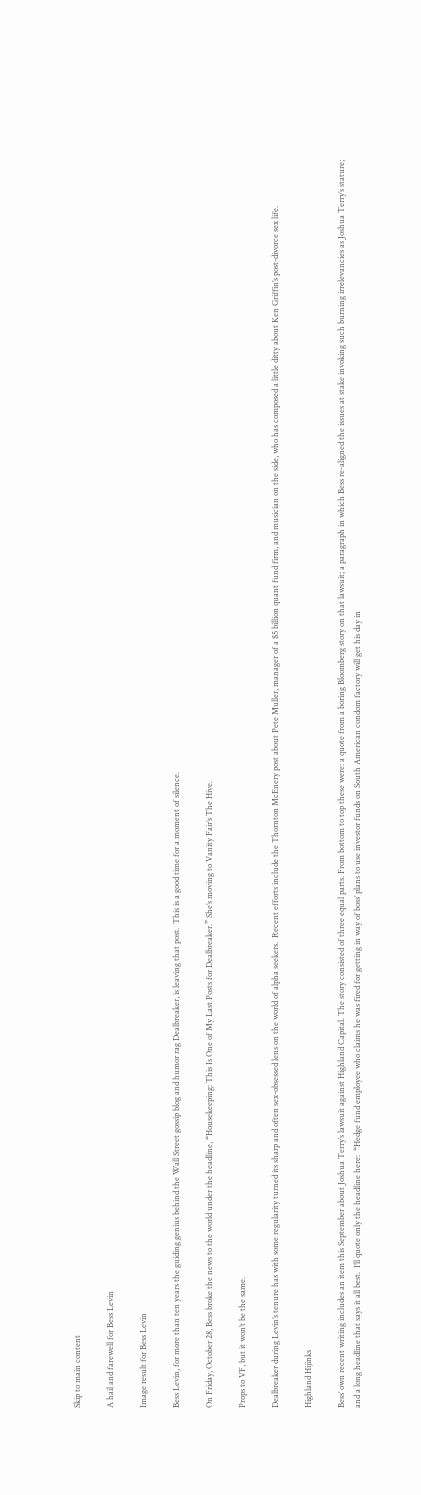Skip to main content

A hail and farewell for Bess Levin

Image result for Bess Levin

Bess Levin, for more than ten years the guiding genius behind the Wall Street gossip blog and humor rag Dealbreaker, is leaving that post.  This is a good time for a moment of silence.

On Friday, October 28, Bess broke the news to the world under the headline, “Housekeeping: This Is One of My Last Posts for Dealbreaker.” She’s moving to Vanity Fair’s The Hive.

Props to VF, but it won’t be the same.

Dealbreaker during Levin’s tenure has with some regularity turned its sharp and often sex-obsessed lens on the world of alpha seekers.  Recent efforts include the Thornton McEnery post about Pete Muller, manager of a $5 billion quant fund firm, and musician on the side, who has composed a little ditty about Ken Griffin’s post-divorce sex life.

Highland Hijinks

Bess’ own recent writing includes an item this September about Joshua Terry’s lawsuit against Highland Capital. The story consisted of three equal parts. From bottom to top these were: a quote from a boring Bloomberg story on that lawsuit; a paragraph in which Bess re-aligned the issues at stake invoking such burning irrelevancies as Joshua Terry’s stature; and a long headline that says it all best.  I’ll quote only the headline here:  “Hedge fund employee who claims he was fired for getting in way of boss’ plans to use investor funds on South American condom factory will get his day in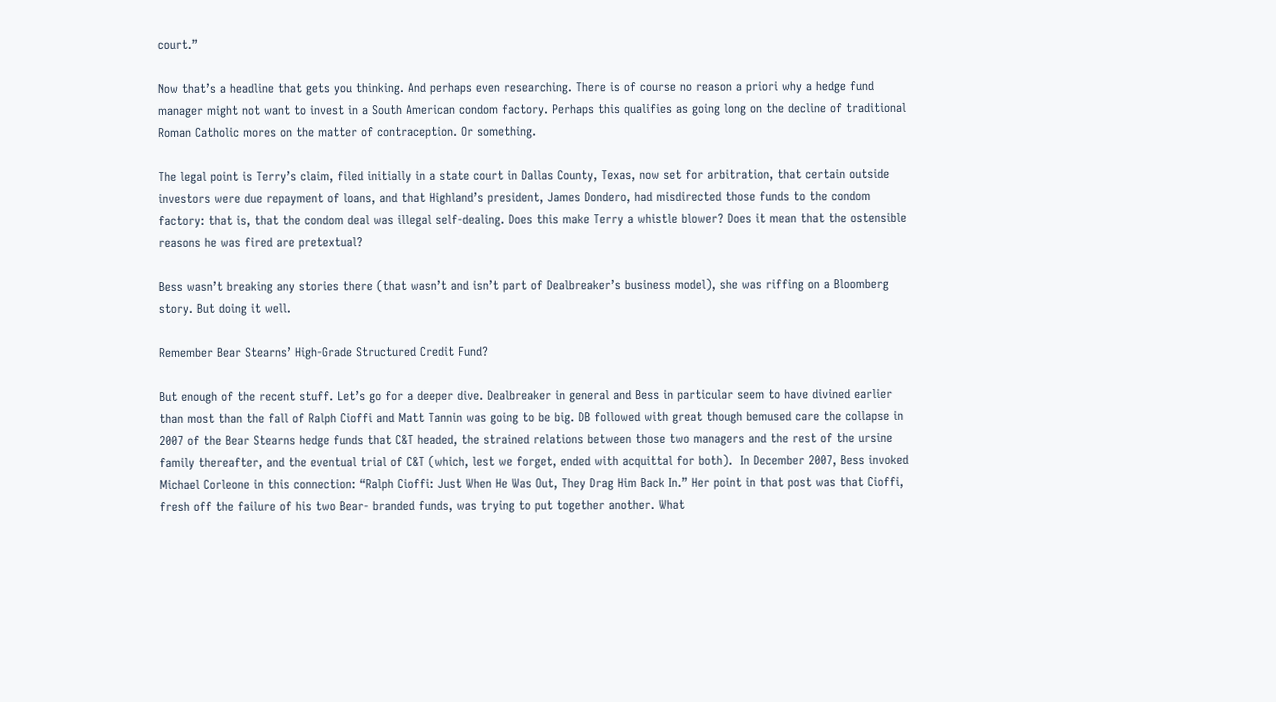court.”

Now that’s a headline that gets you thinking. And perhaps even researching. There is of course no reason a priori why a hedge fund manager might not want to invest in a South American condom factory. Perhaps this qualifies as going long on the decline of traditional Roman Catholic mores on the matter of contraception. Or something.

The legal point is Terry’s claim, filed initially in a state court in Dallas County, Texas, now set for arbitration, that certain outside investors were due repayment of loans, and that Highland’s president, James Dondero, had misdirected those funds to the condom factory: that is, that the condom deal was illegal self-dealing. Does this make Terry a whistle blower? Does it mean that the ostensible reasons he was fired are pretextual?

Bess wasn’t breaking any stories there (that wasn’t and isn’t part of Dealbreaker’s business model), she was riffing on a Bloomberg story. But doing it well.

Remember Bear Stearns’ High-Grade Structured Credit Fund?

But enough of the recent stuff. Let’s go for a deeper dive. Dealbreaker in general and Bess in particular seem to have divined earlier than most than the fall of Ralph Cioffi and Matt Tannin was going to be big. DB followed with great though bemused care the collapse in 2007 of the Bear Stearns hedge funds that C&T headed, the strained relations between those two managers and the rest of the ursine family thereafter, and the eventual trial of C&T (which, lest we forget, ended with acquittal for both).  In December 2007, Bess invoked Michael Corleone in this connection: “Ralph Cioffi: Just When He Was Out, They Drag Him Back In.” Her point in that post was that Cioffi, fresh off the failure of his two Bear- branded funds, was trying to put together another. What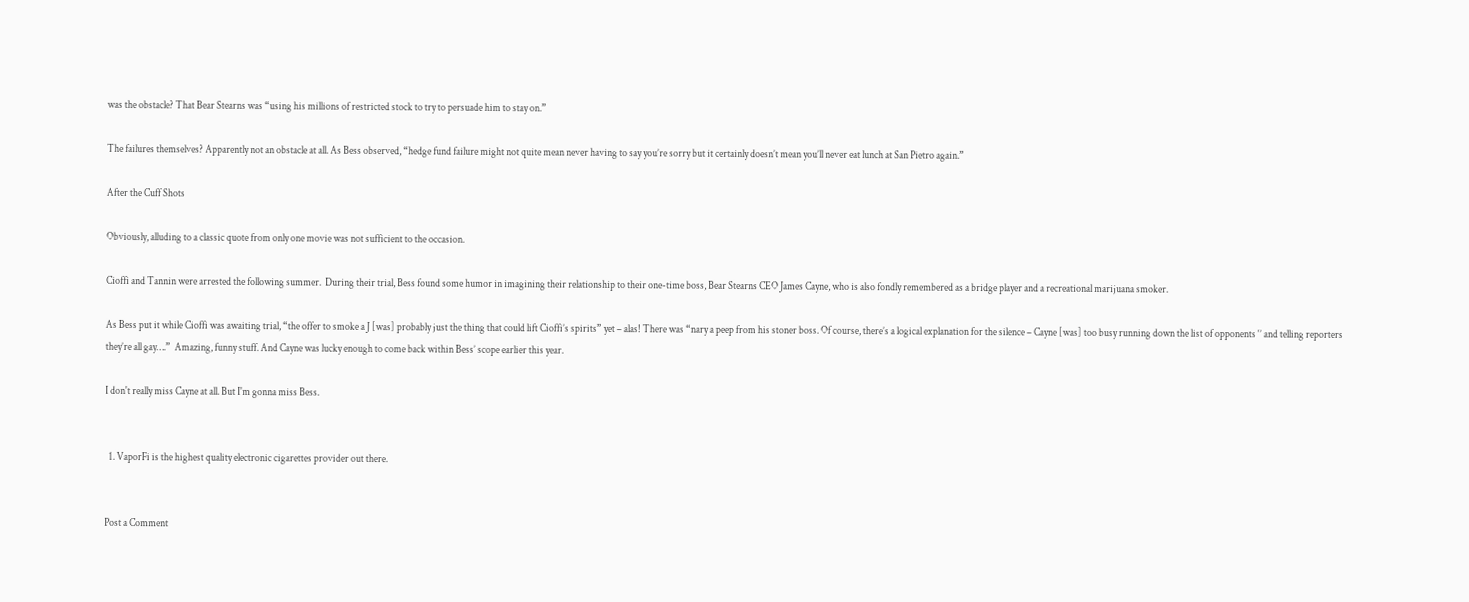was the obstacle? That Bear Stearns was “using his millions of restricted stock to try to persuade him to stay on.”

The failures themselves? Apparently not an obstacle at all. As Bess observed, “hedge fund failure might not quite mean never having to say you’re sorry but it certainly doesn’t mean you’ll never eat lunch at San Pietro again.”

After the Cuff Shots

Obviously, alluding to a classic quote from only one movie was not sufficient to the occasion.

Cioffi and Tannin were arrested the following summer.  During their trial, Bess found some humor in imagining their relationship to their one-time boss, Bear Stearns CEO James Cayne, who is also fondly remembered as a bridge player and a recreational marijuana smoker.

As Bess put it while Cioffi was awaiting trial, “the offer to smoke a J [was] probably just the thing that could lift Cioffi’s spirits” yet – alas! There was “nary a peep from his stoner boss. Of course, there’s a logical explanation for the silence – Cayne [was] too busy running down the list of opponents ‘’ and telling reporters they’re all gay….”  Amazing, funny stuff. And Cayne was lucky enough to come back within Bess’ scope earlier this year.

I don't really miss Cayne at all. But I'm gonna miss Bess.


  1. VaporFi is the highest quality electronic cigarettes provider out there.


Post a Comment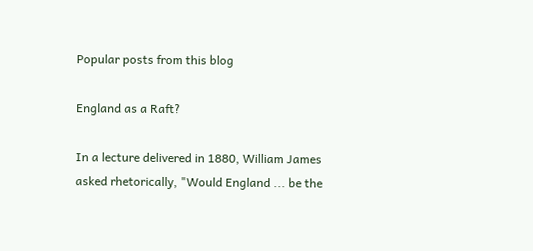Popular posts from this blog

England as a Raft?

In a lecture delivered in 1880, William James asked rhetorically, "Would England ... be the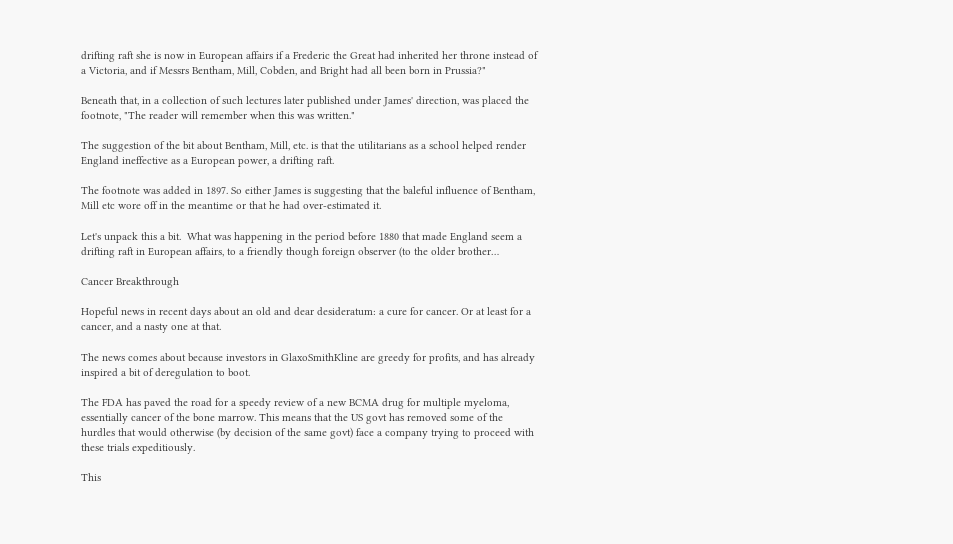drifting raft she is now in European affairs if a Frederic the Great had inherited her throne instead of a Victoria, and if Messrs Bentham, Mill, Cobden, and Bright had all been born in Prussia?"

Beneath that, in a collection of such lectures later published under James' direction, was placed the footnote, "The reader will remember when this was written."

The suggestion of the bit about Bentham, Mill, etc. is that the utilitarians as a school helped render England ineffective as a European power, a drifting raft.

The footnote was added in 1897. So either James is suggesting that the baleful influence of Bentham, Mill etc wore off in the meantime or that he had over-estimated it.

Let's unpack this a bit.  What was happening in the period before 1880 that made England seem a drifting raft in European affairs, to a friendly though foreign observer (to the older brother…

Cancer Breakthrough

Hopeful news in recent days about an old and dear desideratum: a cure for cancer. Or at least for a cancer, and a nasty one at that.

The news comes about because investors in GlaxoSmithKline are greedy for profits, and has already inspired a bit of deregulation to boot.

The FDA has paved the road for a speedy review of a new BCMA drug for multiple myeloma, essentially cancer of the bone marrow. This means that the US govt has removed some of the hurdles that would otherwise (by decision of the same govt) face a company trying to proceed with these trials expeditiously.

This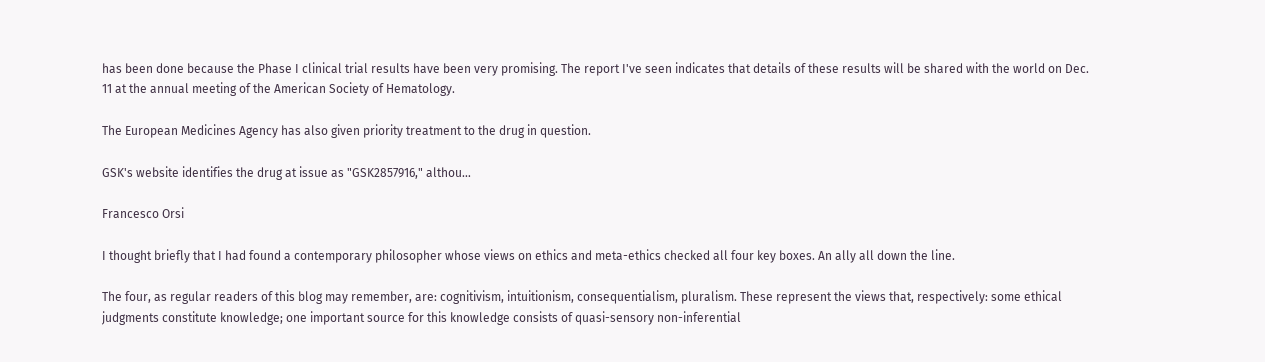has been done because the Phase I clinical trial results have been very promising. The report I've seen indicates that details of these results will be shared with the world on Dec. 11 at the annual meeting of the American Society of Hematology.

The European Medicines Agency has also given priority treatment to the drug in question.

GSK's website identifies the drug at issue as "GSK2857916," althou…

Francesco Orsi

I thought briefly that I had found a contemporary philosopher whose views on ethics and meta-ethics checked all four key boxes. An ally all down the line.

The four, as regular readers of this blog may remember, are: cognitivism, intuitionism, consequentialism, pluralism. These represent the views that, respectively: some ethical judgments constitute knowledge; one important source for this knowledge consists of quasi-sensory non-inferential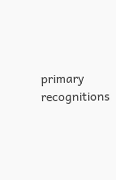primary recognitions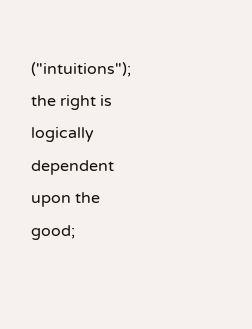("intuitions"); the right is logically dependent upon the good;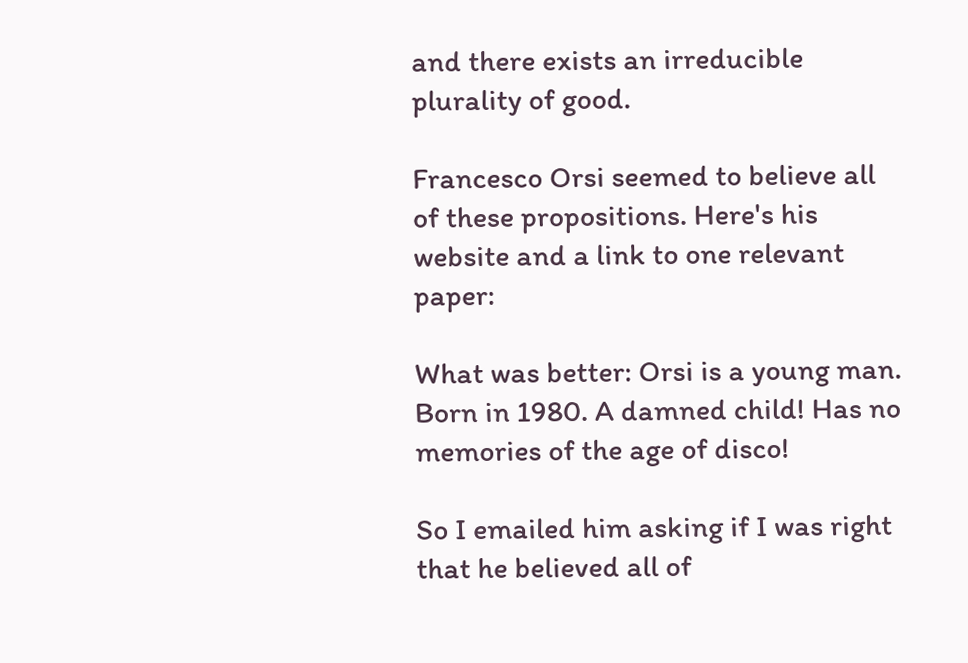and there exists an irreducible plurality of good.

Francesco Orsi seemed to believe all of these propositions. Here's his website and a link to one relevant paper:

What was better: Orsi is a young man. Born in 1980. A damned child! Has no memories of the age of disco!

So I emailed him asking if I was right that he believed all of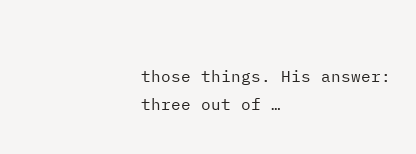those things. His answer: three out of …